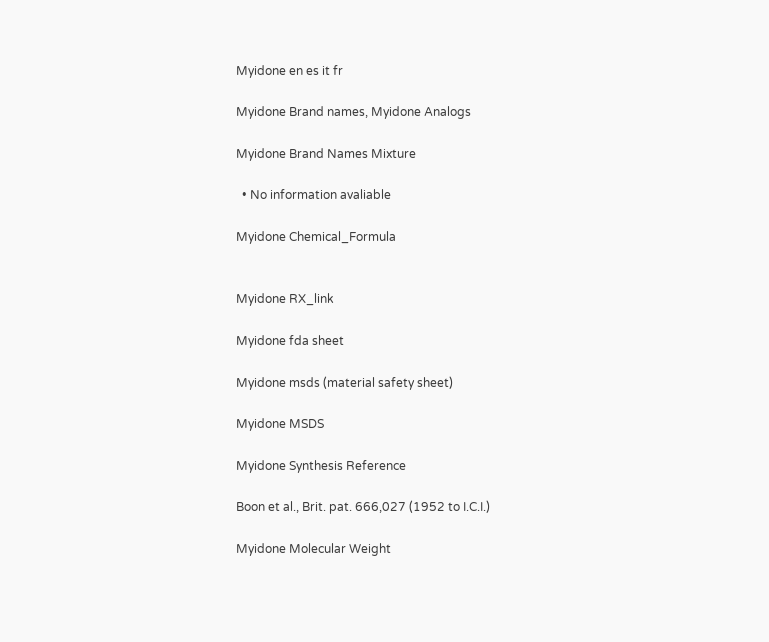Myidone en es it fr

Myidone Brand names, Myidone Analogs

Myidone Brand Names Mixture

  • No information avaliable

Myidone Chemical_Formula


Myidone RX_link

Myidone fda sheet

Myidone msds (material safety sheet)

Myidone MSDS

Myidone Synthesis Reference

Boon et al., Brit. pat. 666,027 (1952 to I.C.I.)

Myidone Molecular Weight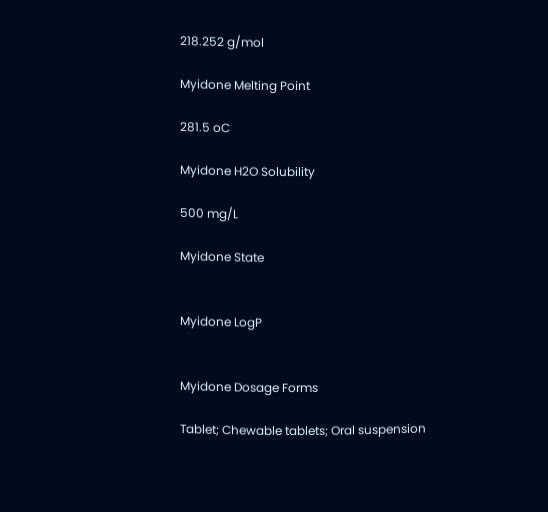218.252 g/mol

Myidone Melting Point

281.5 oC

Myidone H2O Solubility

500 mg/L

Myidone State


Myidone LogP


Myidone Dosage Forms

Tablet; Chewable tablets; Oral suspension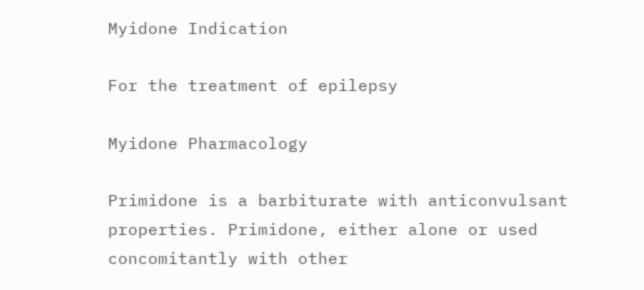Myidone Indication

For the treatment of epilepsy

Myidone Pharmacology

Primidone is a barbiturate with anticonvulsant properties. Primidone, either alone or used concomitantly with other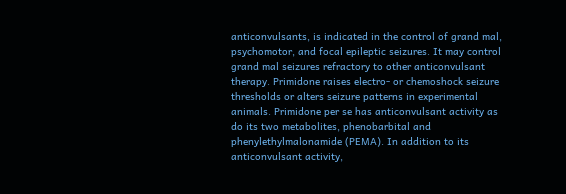anticonvulsants, is indicated in the control of grand mal, psychomotor, and focal epileptic seizures. It may control grand mal seizures refractory to other anticonvulsant therapy. Primidone raises electro- or chemoshock seizure thresholds or alters seizure patterns in experimental animals. Primidone per se has anticonvulsant activity as do its two metabolites, phenobarbital and phenylethylmalonamide (PEMA). In addition to its anticonvulsant activity,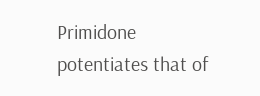Primidone potentiates that of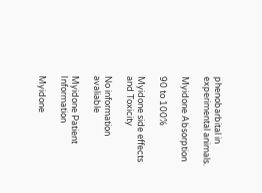phenobarbital in experimental animals.

Myidone Absorption

90 to 100%

Myidone side effects and Toxicity

No information avaliable

Myidone Patient Information

Myidone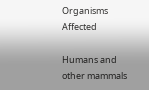Organisms Affected

Humans and other mammals